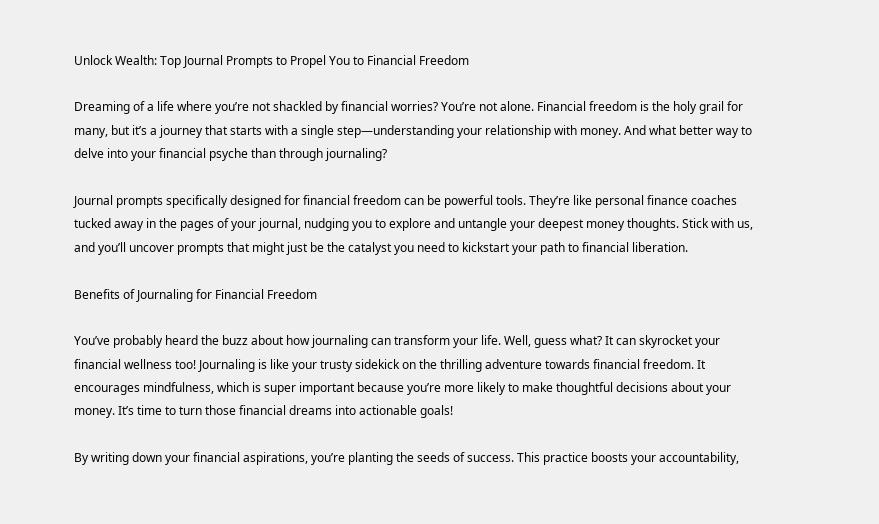Unlock Wealth: Top Journal Prompts to Propel You to Financial Freedom

Dreaming of a life where you’re not shackled by financial worries? You’re not alone. Financial freedom is the holy grail for many, but it’s a journey that starts with a single step—understanding your relationship with money. And what better way to delve into your financial psyche than through journaling?

Journal prompts specifically designed for financial freedom can be powerful tools. They’re like personal finance coaches tucked away in the pages of your journal, nudging you to explore and untangle your deepest money thoughts. Stick with us, and you’ll uncover prompts that might just be the catalyst you need to kickstart your path to financial liberation.

Benefits of Journaling for Financial Freedom

You’ve probably heard the buzz about how journaling can transform your life. Well, guess what? It can skyrocket your financial wellness too! Journaling is like your trusty sidekick on the thrilling adventure towards financial freedom. It encourages mindfulness, which is super important because you’re more likely to make thoughtful decisions about your money. It’s time to turn those financial dreams into actionable goals!

By writing down your financial aspirations, you’re planting the seeds of success. This practice boosts your accountability,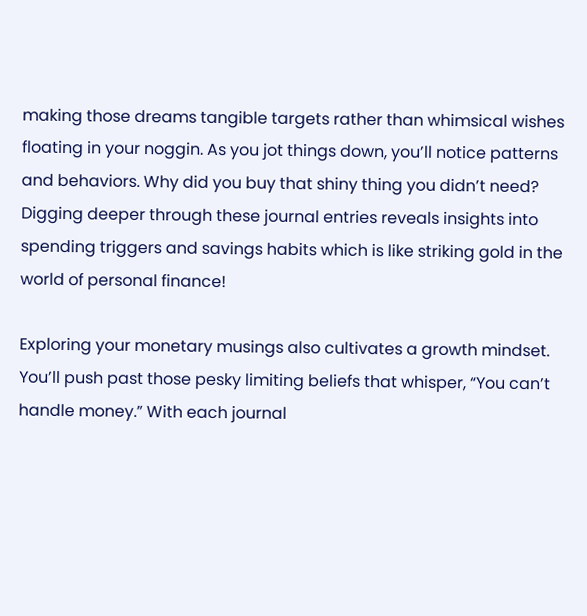making those dreams tangible targets rather than whimsical wishes floating in your noggin. As you jot things down, you’ll notice patterns and behaviors. Why did you buy that shiny thing you didn’t need? Digging deeper through these journal entries reveals insights into spending triggers and savings habits which is like striking gold in the world of personal finance!

Exploring your monetary musings also cultivates a growth mindset. You’ll push past those pesky limiting beliefs that whisper, “You can’t handle money.” With each journal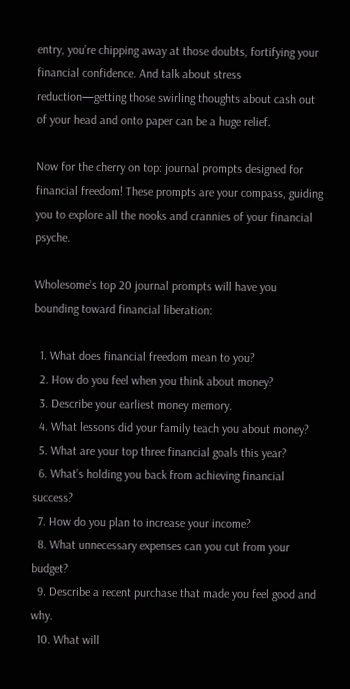entry, you’re chipping away at those doubts, fortifying your financial confidence. And talk about stress reduction—getting those swirling thoughts about cash out of your head and onto paper can be a huge relief.

Now for the cherry on top: journal prompts designed for financial freedom! These prompts are your compass, guiding you to explore all the nooks and crannies of your financial psyche.

Wholesome’s top 20 journal prompts will have you bounding toward financial liberation:

  1. What does financial freedom mean to you?
  2. How do you feel when you think about money?
  3. Describe your earliest money memory.
  4. What lessons did your family teach you about money?
  5. What are your top three financial goals this year?
  6. What’s holding you back from achieving financial success?
  7. How do you plan to increase your income?
  8. What unnecessary expenses can you cut from your budget?
  9. Describe a recent purchase that made you feel good and why.
  10. What will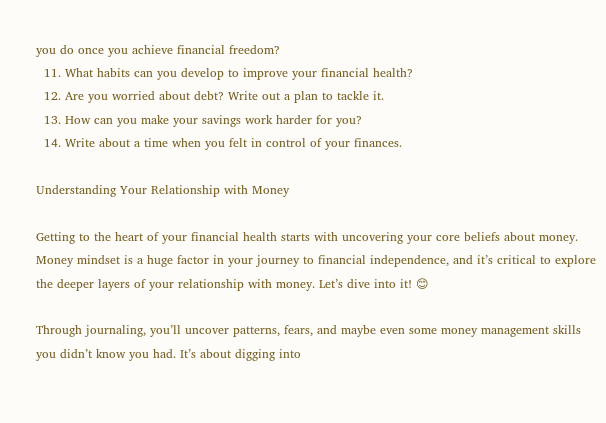you do once you achieve financial freedom?
  11. What habits can you develop to improve your financial health?
  12. Are you worried about debt? Write out a plan to tackle it.
  13. How can you make your savings work harder for you?
  14. Write about a time when you felt in control of your finances.

Understanding Your Relationship with Money

Getting to the heart of your financial health starts with uncovering your core beliefs about money. Money mindset is a huge factor in your journey to financial independence, and it’s critical to explore the deeper layers of your relationship with money. Let’s dive into it! 😊

Through journaling, you’ll uncover patterns, fears, and maybe even some money management skills you didn’t know you had. It’s about digging into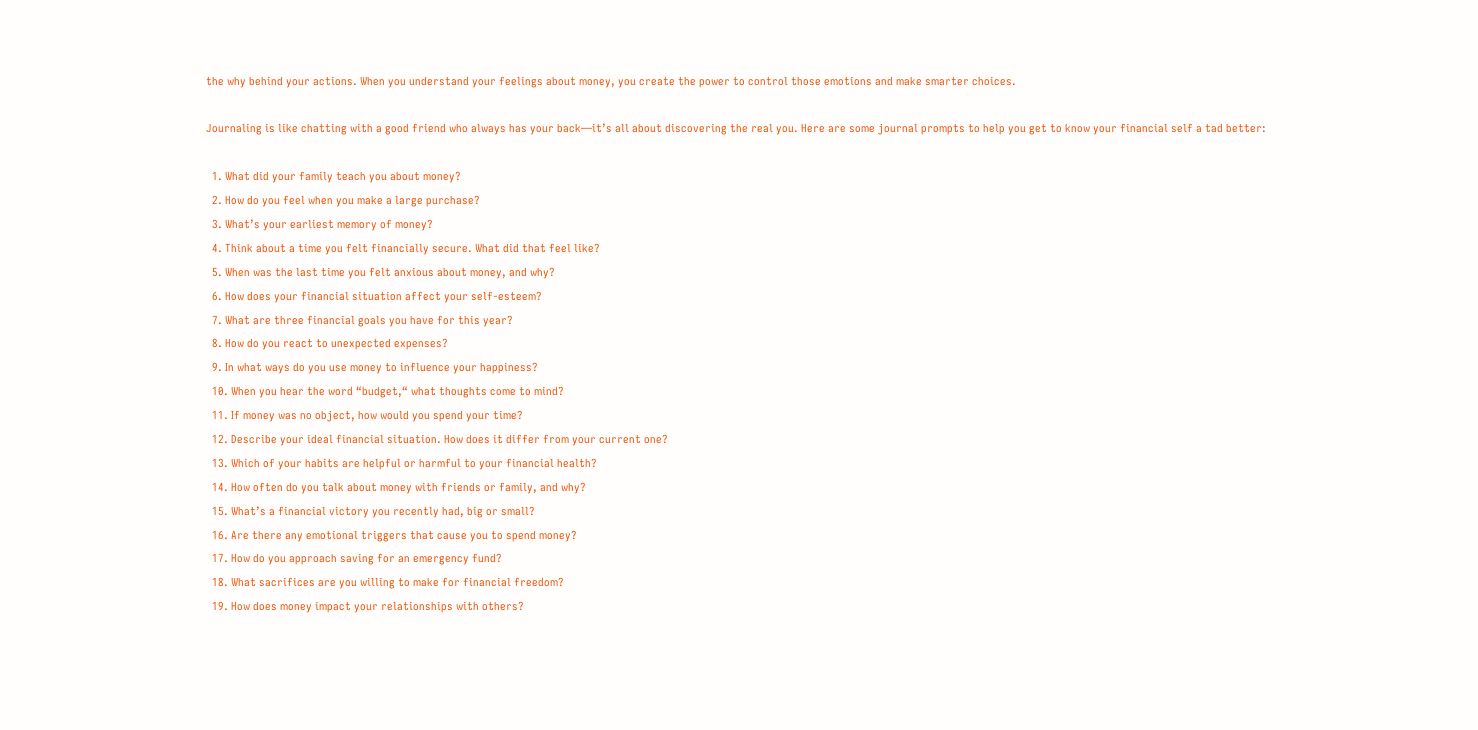the why behind your actions. When you understand your feelings about money, you create the power to control those emotions and make smarter choices.

Journaling is like chatting with a good friend who always has your back—it’s all about discovering the real you. Here are some journal prompts to help you get to know your financial self a tad better:

  1. What did your family teach you about money?
  2. How do you feel when you make a large purchase?
  3. What’s your earliest memory of money?
  4. Think about a time you felt financially secure. What did that feel like?
  5. When was the last time you felt anxious about money, and why?
  6. How does your financial situation affect your self-esteem?
  7. What are three financial goals you have for this year?
  8. How do you react to unexpected expenses?
  9. In what ways do you use money to influence your happiness?
  10. When you hear the word “budget,“ what thoughts come to mind?
  11. If money was no object, how would you spend your time?
  12. Describe your ideal financial situation. How does it differ from your current one?
  13. Which of your habits are helpful or harmful to your financial health?
  14. How often do you talk about money with friends or family, and why?
  15. What’s a financial victory you recently had, big or small?
  16. Are there any emotional triggers that cause you to spend money?
  17. How do you approach saving for an emergency fund?
  18. What sacrifices are you willing to make for financial freedom?
  19. How does money impact your relationships with others?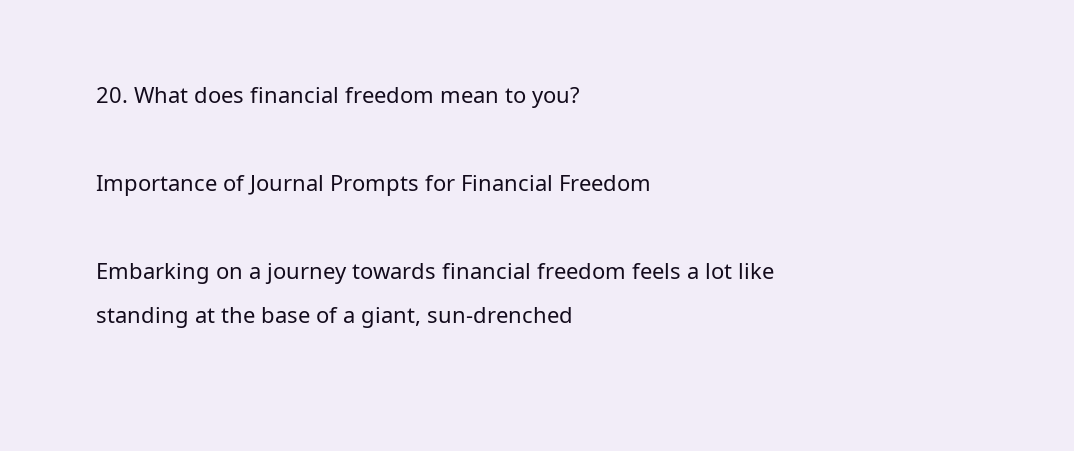20. What does financial freedom mean to you?

Importance of Journal Prompts for Financial Freedom

Embarking on a journey towards financial freedom feels a lot like standing at the base of a giant, sun-drenched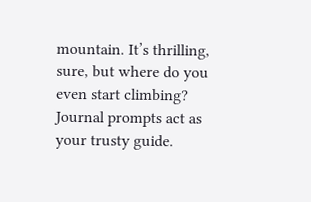mountain. It’s thrilling, sure, but where do you even start climbing? Journal prompts act as your trusty guide.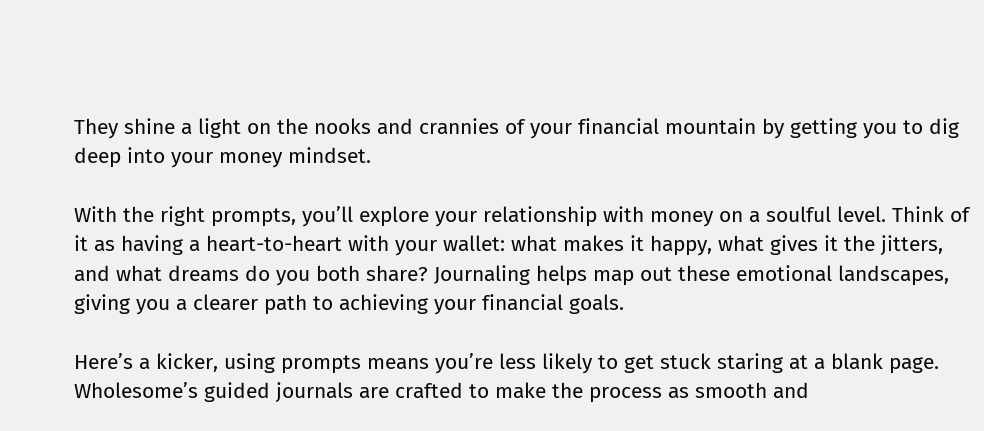They shine a light on the nooks and crannies of your financial mountain by getting you to dig deep into your money mindset.

With the right prompts, you’ll explore your relationship with money on a soulful level. Think of it as having a heart-to-heart with your wallet: what makes it happy, what gives it the jitters, and what dreams do you both share? Journaling helps map out these emotional landscapes, giving you a clearer path to achieving your financial goals.

Here’s a kicker, using prompts means you’re less likely to get stuck staring at a blank page. Wholesome’s guided journals are crafted to make the process as smooth and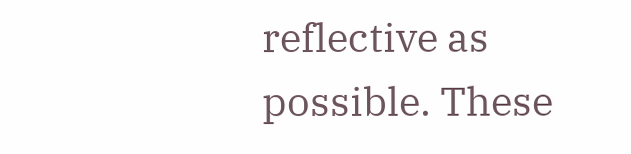reflective as possible. These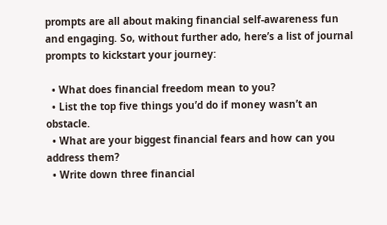prompts are all about making financial self-awareness fun and engaging. So, without further ado, here’s a list of journal prompts to kickstart your journey:

  • What does financial freedom mean to you?
  • List the top five things you’d do if money wasn’t an obstacle.
  • What are your biggest financial fears and how can you address them?
  • Write down three financial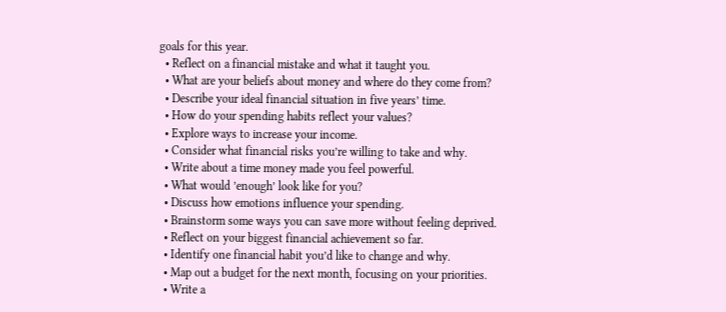goals for this year.
  • Reflect on a financial mistake and what it taught you.
  • What are your beliefs about money and where do they come from?
  • Describe your ideal financial situation in five years’ time.
  • How do your spending habits reflect your values?
  • Explore ways to increase your income.
  • Consider what financial risks you’re willing to take and why.
  • Write about a time money made you feel powerful.
  • What would ’enough’ look like for you?
  • Discuss how emotions influence your spending.
  • Brainstorm some ways you can save more without feeling deprived.
  • Reflect on your biggest financial achievement so far.
  • Identify one financial habit you’d like to change and why.
  • Map out a budget for the next month, focusing on your priorities.
  • Write a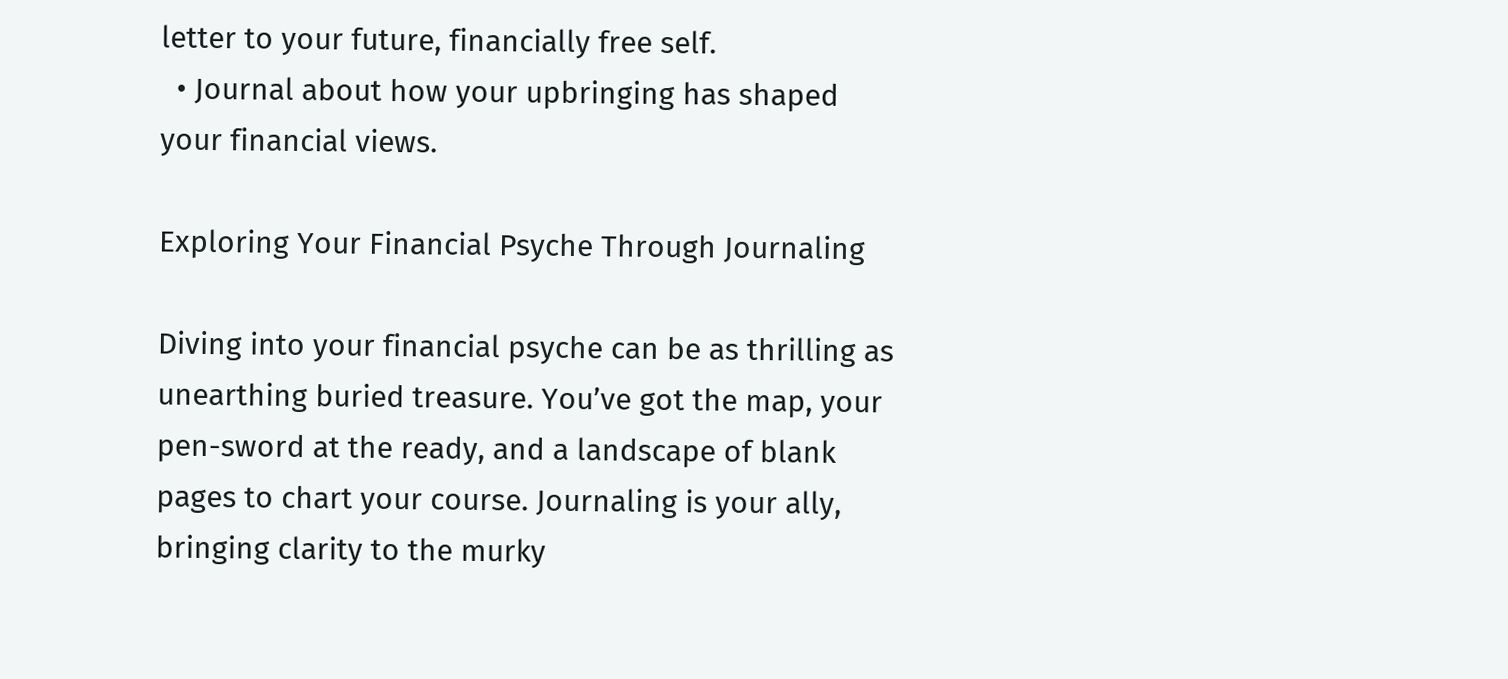letter to your future, financially free self.
  • Journal about how your upbringing has shaped your financial views.

Exploring Your Financial Psyche Through Journaling

Diving into your financial psyche can be as thrilling as unearthing buried treasure. You’ve got the map, your pen-sword at the ready, and a landscape of blank pages to chart your course. Journaling is your ally, bringing clarity to the murky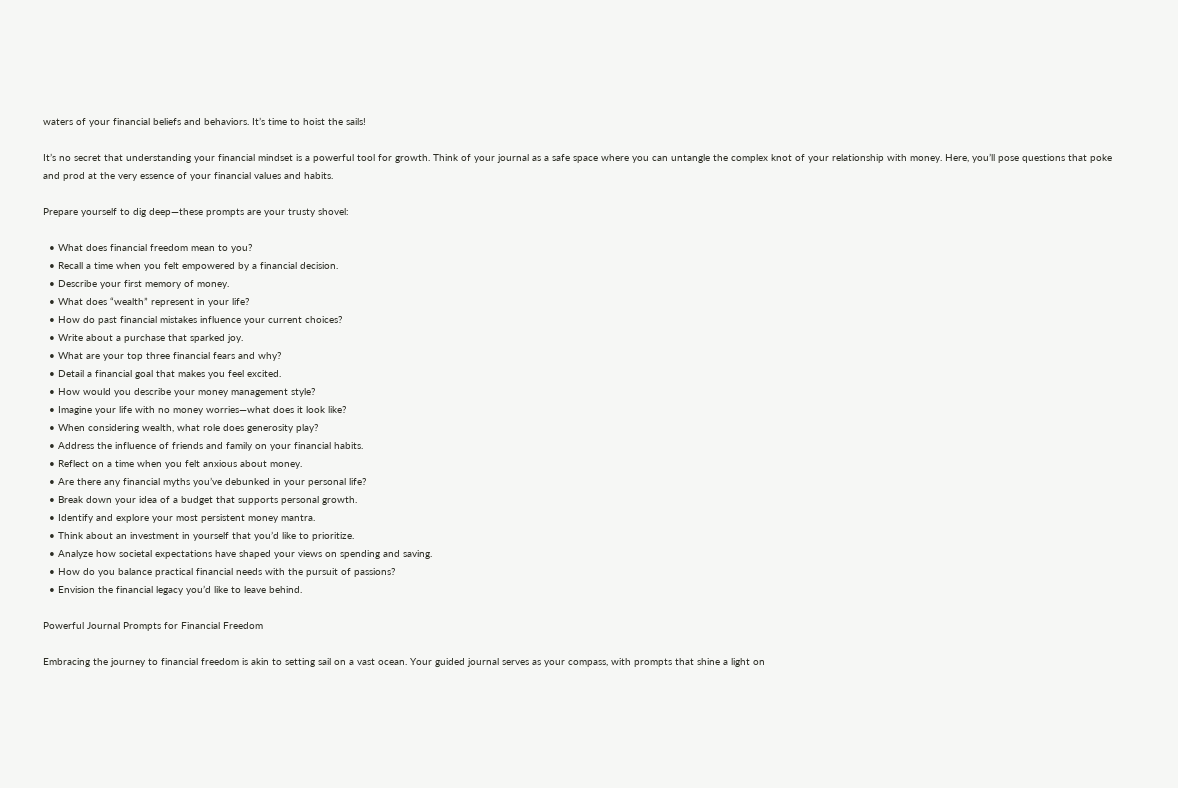waters of your financial beliefs and behaviors. It’s time to hoist the sails!

It’s no secret that understanding your financial mindset is a powerful tool for growth. Think of your journal as a safe space where you can untangle the complex knot of your relationship with money. Here, you’ll pose questions that poke and prod at the very essence of your financial values and habits.

Prepare yourself to dig deep—these prompts are your trusty shovel:

  • What does financial freedom mean to you?
  • Recall a time when you felt empowered by a financial decision.
  • Describe your first memory of money.
  • What does “wealth” represent in your life?
  • How do past financial mistakes influence your current choices?
  • Write about a purchase that sparked joy.
  • What are your top three financial fears and why?
  • Detail a financial goal that makes you feel excited.
  • How would you describe your money management style?
  • Imagine your life with no money worries—what does it look like?
  • When considering wealth, what role does generosity play?
  • Address the influence of friends and family on your financial habits.
  • Reflect on a time when you felt anxious about money.
  • Are there any financial myths you’ve debunked in your personal life?
  • Break down your idea of a budget that supports personal growth.
  • Identify and explore your most persistent money mantra.
  • Think about an investment in yourself that you’d like to prioritize.
  • Analyze how societal expectations have shaped your views on spending and saving.
  • How do you balance practical financial needs with the pursuit of passions?
  • Envision the financial legacy you’d like to leave behind.

Powerful Journal Prompts for Financial Freedom

Embracing the journey to financial freedom is akin to setting sail on a vast ocean. Your guided journal serves as your compass, with prompts that shine a light on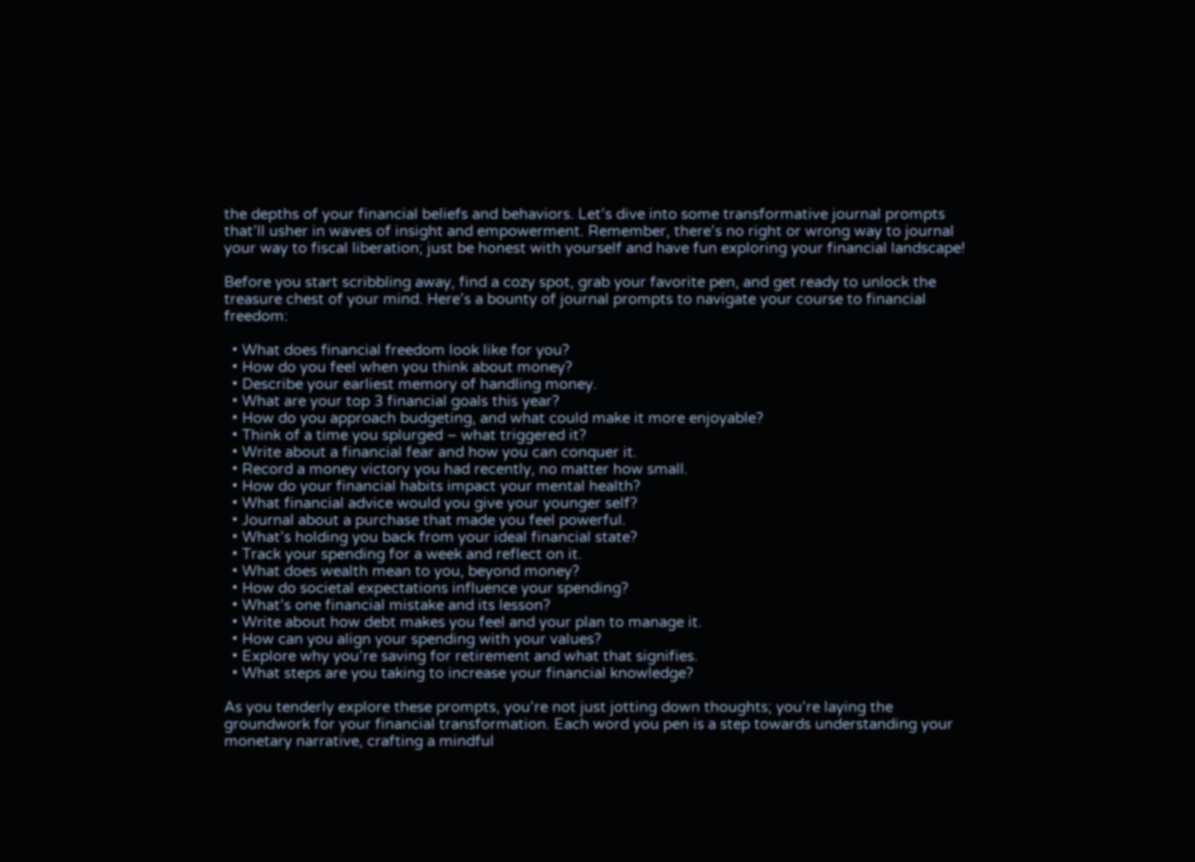the depths of your financial beliefs and behaviors. Let’s dive into some transformative journal prompts that’ll usher in waves of insight and empowerment. Remember, there’s no right or wrong way to journal your way to fiscal liberation; just be honest with yourself and have fun exploring your financial landscape!

Before you start scribbling away, find a cozy spot, grab your favorite pen, and get ready to unlock the treasure chest of your mind. Here’s a bounty of journal prompts to navigate your course to financial freedom:

  • What does financial freedom look like for you?
  • How do you feel when you think about money?
  • Describe your earliest memory of handling money.
  • What are your top 3 financial goals this year?
  • How do you approach budgeting, and what could make it more enjoyable?
  • Think of a time you splurged – what triggered it?
  • Write about a financial fear and how you can conquer it.
  • Record a money victory you had recently, no matter how small.
  • How do your financial habits impact your mental health?
  • What financial advice would you give your younger self?
  • Journal about a purchase that made you feel powerful.
  • What’s holding you back from your ideal financial state?
  • Track your spending for a week and reflect on it.
  • What does wealth mean to you, beyond money?
  • How do societal expectations influence your spending?
  • What’s one financial mistake and its lesson?
  • Write about how debt makes you feel and your plan to manage it.
  • How can you align your spending with your values?
  • Explore why you’re saving for retirement and what that signifies.
  • What steps are you taking to increase your financial knowledge?

As you tenderly explore these prompts, you’re not just jotting down thoughts; you’re laying the groundwork for your financial transformation. Each word you pen is a step towards understanding your monetary narrative, crafting a mindful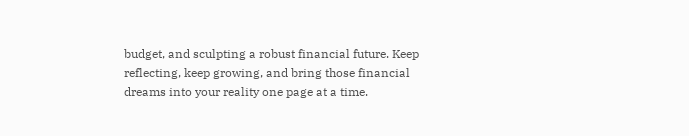budget, and sculpting a robust financial future. Keep reflecting, keep growing, and bring those financial dreams into your reality one page at a time.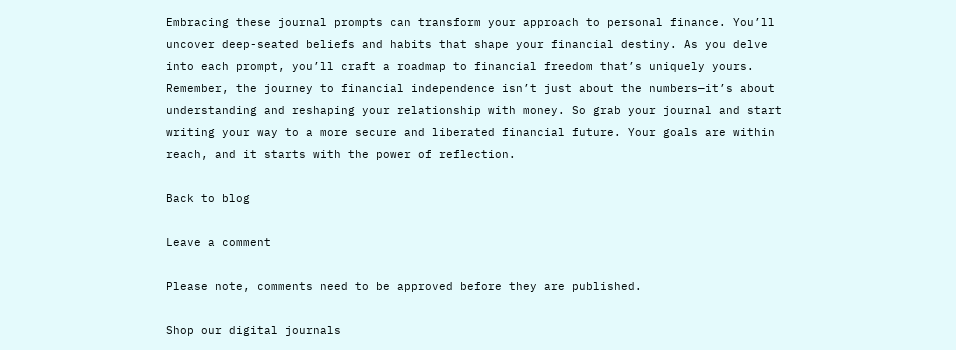Embracing these journal prompts can transform your approach to personal finance. You’ll uncover deep-seated beliefs and habits that shape your financial destiny. As you delve into each prompt, you’ll craft a roadmap to financial freedom that’s uniquely yours. Remember, the journey to financial independence isn’t just about the numbers—it’s about understanding and reshaping your relationship with money. So grab your journal and start writing your way to a more secure and liberated financial future. Your goals are within reach, and it starts with the power of reflection.

Back to blog

Leave a comment

Please note, comments need to be approved before they are published.

Shop our digital journals